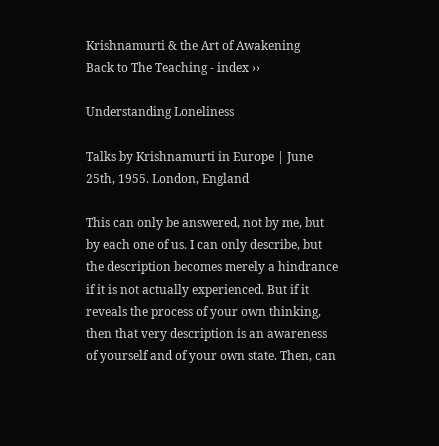Krishnamurti & the Art of Awakening
Back to The Teaching - index ››

Understanding Loneliness

Talks by Krishnamurti in Europe | June 25th, 1955. London, England

This can only be answered, not by me, but by each one of us. I can only describe, but the description becomes merely a hindrance if it is not actually experienced. But if it reveals the process of your own thinking, then that very description is an awareness of yourself and of your own state. Then, can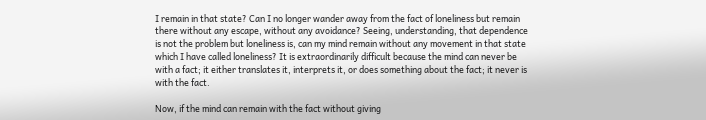I remain in that state? Can I no longer wander away from the fact of loneliness but remain there without any escape, without any avoidance? Seeing, understanding, that dependence is not the problem but loneliness is, can my mind remain without any movement in that state which I have called loneliness? It is extraordinarily difficult because the mind can never be with a fact; it either translates it, interprets it, or does something about the fact; it never is with the fact.

Now, if the mind can remain with the fact without giving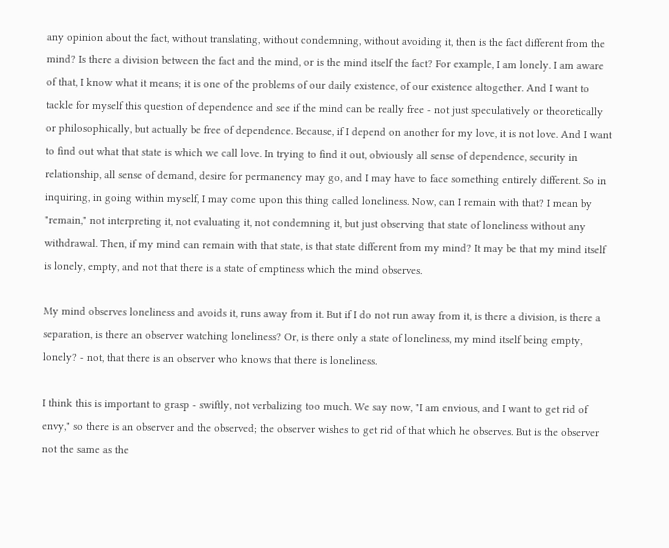any opinion about the fact, without translating, without condemning, without avoiding it, then is the fact different from the mind? Is there a division between the fact and the mind, or is the mind itself the fact? For example, I am lonely. I am aware of that, I know what it means; it is one of the problems of our daily existence, of our existence altogether. And I want to tackle for myself this question of dependence and see if the mind can be really free - not just speculatively or theoretically or philosophically, but actually be free of dependence. Because, if I depend on another for my love, it is not love. And I want to find out what that state is which we call love. In trying to find it out, obviously all sense of dependence, security in relationship, all sense of demand, desire for permanency may go, and I may have to face something entirely different. So in inquiring, in going within myself, I may come upon this thing called loneliness. Now, can I remain with that? I mean by "remain," not interpreting it, not evaluating it, not condemning it, but just observing that state of loneliness without any withdrawal. Then, if my mind can remain with that state, is that state different from my mind? It may be that my mind itself is lonely, empty, and not that there is a state of emptiness which the mind observes.

My mind observes loneliness and avoids it, runs away from it. But if I do not run away from it, is there a division, is there a separation, is there an observer watching loneliness? Or, is there only a state of loneliness, my mind itself being empty, lonely? - not, that there is an observer who knows that there is loneliness.

I think this is important to grasp - swiftly, not verbalizing too much. We say now, "I am envious, and I want to get rid of envy," so there is an observer and the observed; the observer wishes to get rid of that which he observes. But is the observer not the same as the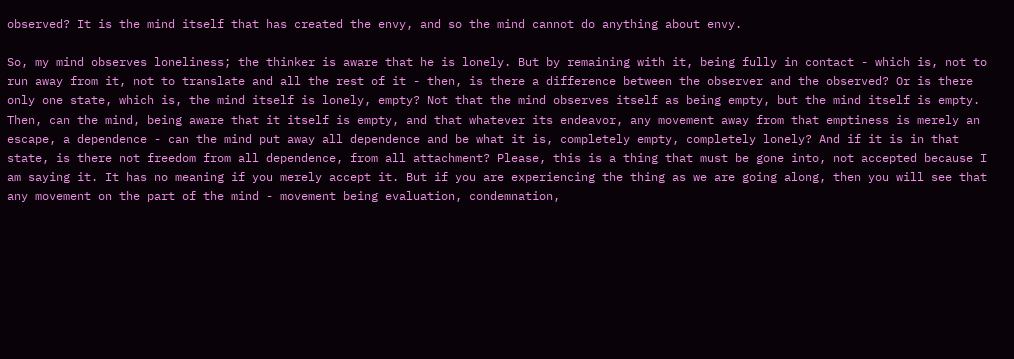observed? It is the mind itself that has created the envy, and so the mind cannot do anything about envy.

So, my mind observes loneliness; the thinker is aware that he is lonely. But by remaining with it, being fully in contact - which is, not to run away from it, not to translate and all the rest of it - then, is there a difference between the observer and the observed? Or is there only one state, which is, the mind itself is lonely, empty? Not that the mind observes itself as being empty, but the mind itself is empty. Then, can the mind, being aware that it itself is empty, and that whatever its endeavor, any movement away from that emptiness is merely an escape, a dependence - can the mind put away all dependence and be what it is, completely empty, completely lonely? And if it is in that state, is there not freedom from all dependence, from all attachment? Please, this is a thing that must be gone into, not accepted because I am saying it. It has no meaning if you merely accept it. But if you are experiencing the thing as we are going along, then you will see that any movement on the part of the mind - movement being evaluation, condemnation,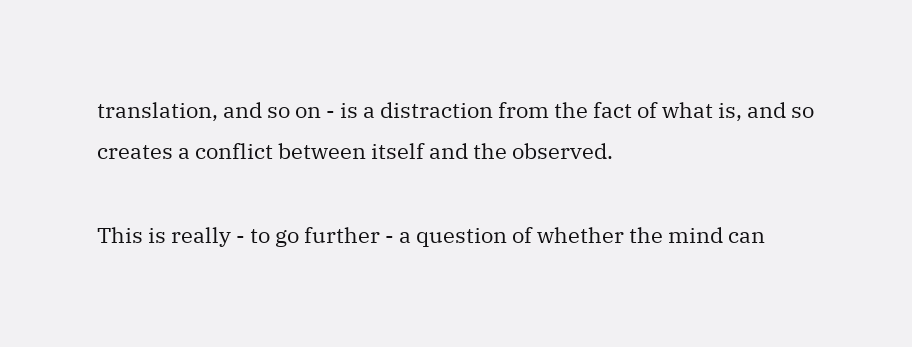translation, and so on - is a distraction from the fact of what is, and so creates a conflict between itself and the observed.

This is really - to go further - a question of whether the mind can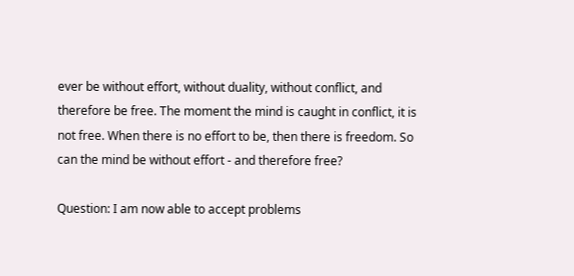ever be without effort, without duality, without conflict, and therefore be free. The moment the mind is caught in conflict, it is not free. When there is no effort to be, then there is freedom. So can the mind be without effort - and therefore free?

Question: I am now able to accept problems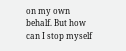on my own behalf. But how can I stop myself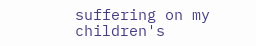suffering on my children's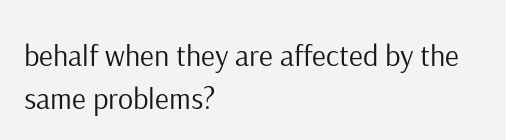behalf when they are affected by the same problems?